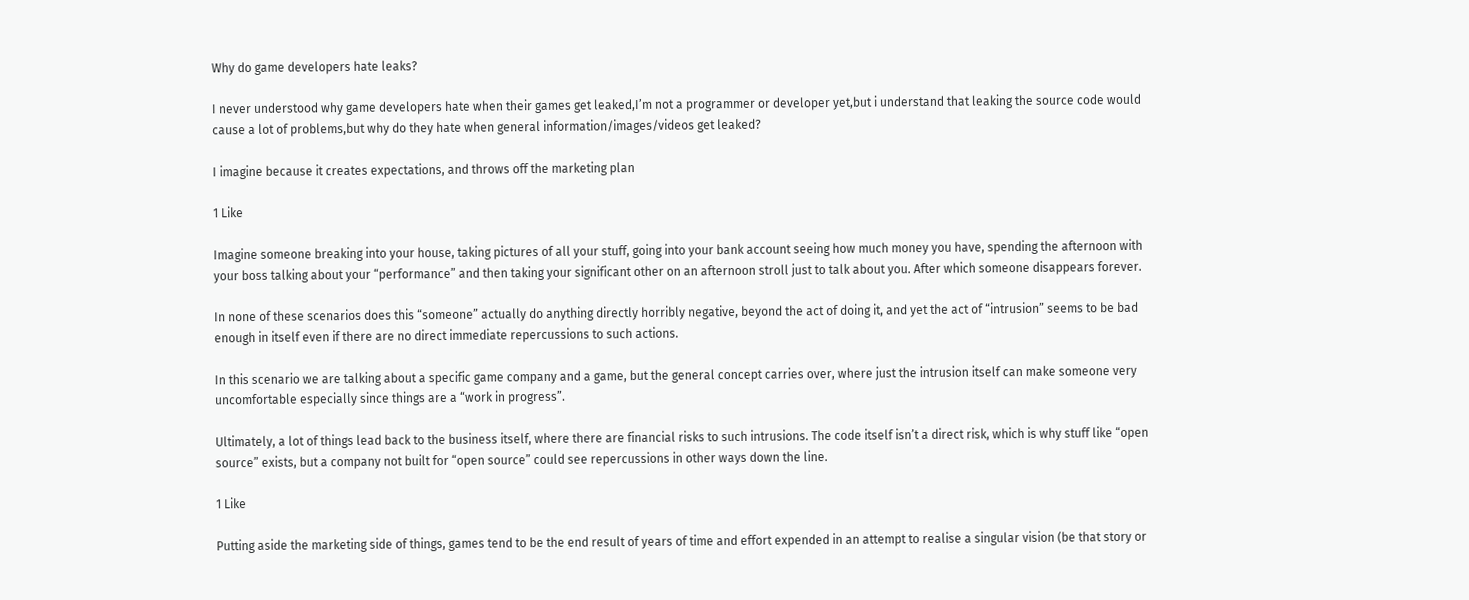Why do game developers hate leaks?

I never understood why game developers hate when their games get leaked,I’m not a programmer or developer yet,but i understand that leaking the source code would cause a lot of problems,but why do they hate when general information/images/videos get leaked?

I imagine because it creates expectations, and throws off the marketing plan

1 Like

Imagine someone breaking into your house, taking pictures of all your stuff, going into your bank account seeing how much money you have, spending the afternoon with your boss talking about your “performance” and then taking your significant other on an afternoon stroll just to talk about you. After which someone disappears forever.

In none of these scenarios does this “someone” actually do anything directly horribly negative, beyond the act of doing it, and yet the act of “intrusion” seems to be bad enough in itself even if there are no direct immediate repercussions to such actions.

In this scenario we are talking about a specific game company and a game, but the general concept carries over, where just the intrusion itself can make someone very uncomfortable especially since things are a “work in progress”.

Ultimately, a lot of things lead back to the business itself, where there are financial risks to such intrusions. The code itself isn’t a direct risk, which is why stuff like “open source” exists, but a company not built for “open source” could see repercussions in other ways down the line.

1 Like

Putting aside the marketing side of things, games tend to be the end result of years of time and effort expended in an attempt to realise a singular vision (be that story or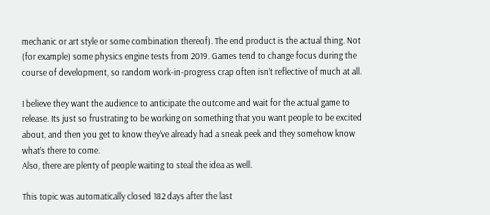mechanic or art style or some combination thereof). The end product is the actual thing. Not (for example) some physics engine tests from 2019. Games tend to change focus during the course of development, so random work-in-progress crap often isn’t reflective of much at all.

I believe they want the audience to anticipate the outcome and wait for the actual game to release. Its just so frustrating to be working on something that you want people to be excited about, and then you get to know they’ve already had a sneak peek and they somehow know what’s there to come.
Also, there are plenty of people waiting to steal the idea as well.

This topic was automatically closed 182 days after the last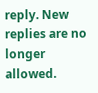reply. New replies are no longer allowed.